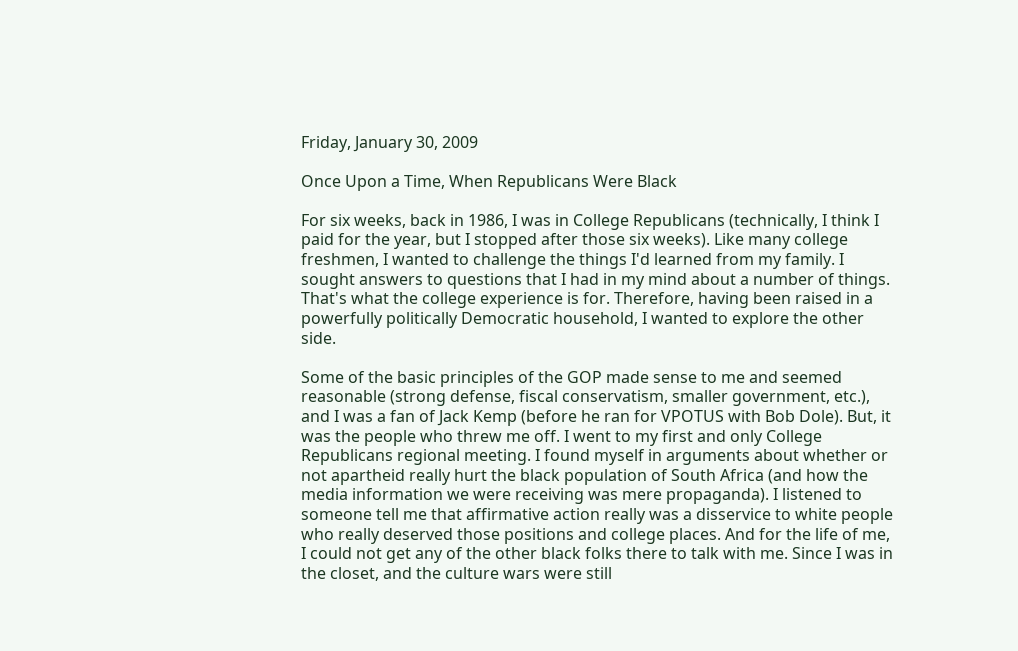Friday, January 30, 2009

Once Upon a Time, When Republicans Were Black

For six weeks, back in 1986, I was in College Republicans (technically, I think I paid for the year, but I stopped after those six weeks). Like many college freshmen, I wanted to challenge the things I'd learned from my family. I sought answers to questions that I had in my mind about a number of things. That's what the college experience is for. Therefore, having been raised in a powerfully politically Democratic household, I wanted to explore the other side.

Some of the basic principles of the GOP made sense to me and seemed reasonable (strong defense, fiscal conservatism, smaller government, etc.), and I was a fan of Jack Kemp (before he ran for VPOTUS with Bob Dole). But, it was the people who threw me off. I went to my first and only College Republicans regional meeting. I found myself in arguments about whether or not apartheid really hurt the black population of South Africa (and how the media information we were receiving was mere propaganda). I listened to someone tell me that affirmative action really was a disservice to white people who really deserved those positions and college places. And for the life of me, I could not get any of the other black folks there to talk with me. Since I was in the closet, and the culture wars were still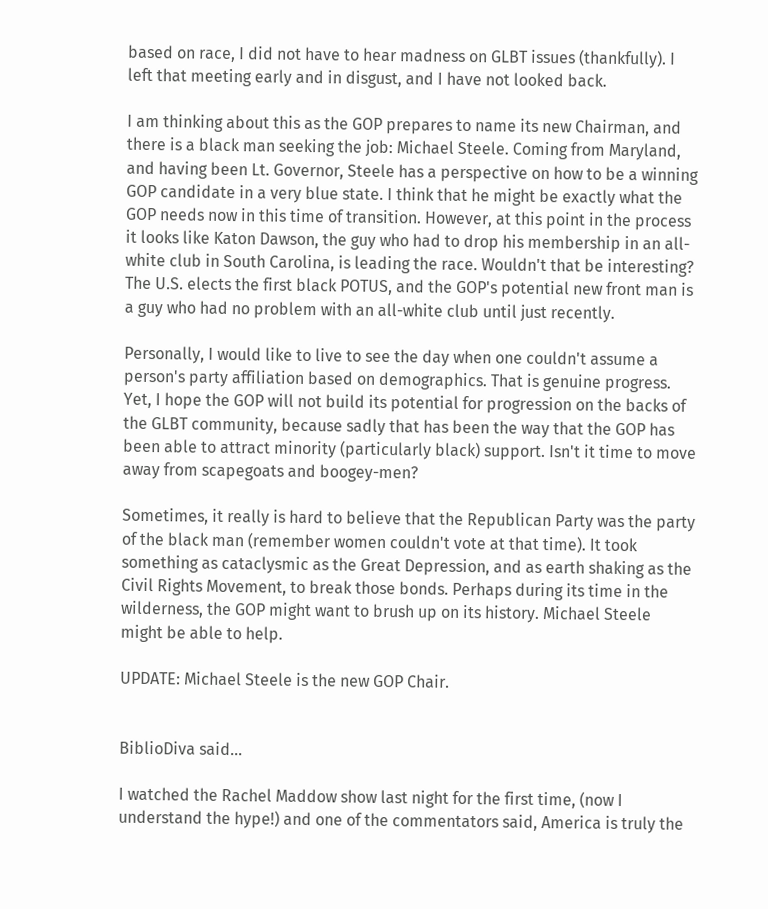based on race, I did not have to hear madness on GLBT issues (thankfully). I left that meeting early and in disgust, and I have not looked back.

I am thinking about this as the GOP prepares to name its new Chairman, and there is a black man seeking the job: Michael Steele. Coming from Maryland, and having been Lt. Governor, Steele has a perspective on how to be a winning GOP candidate in a very blue state. I think that he might be exactly what the GOP needs now in this time of transition. However, at this point in the process it looks like Katon Dawson, the guy who had to drop his membership in an all-white club in South Carolina, is leading the race. Wouldn't that be interesting? The U.S. elects the first black POTUS, and the GOP's potential new front man is a guy who had no problem with an all-white club until just recently.

Personally, I would like to live to see the day when one couldn't assume a person's party affiliation based on demographics. That is genuine progress. Yet, I hope the GOP will not build its potential for progression on the backs of the GLBT community, because sadly that has been the way that the GOP has been able to attract minority (particularly black) support. Isn't it time to move away from scapegoats and boogey-men?

Sometimes, it really is hard to believe that the Republican Party was the party of the black man (remember women couldn't vote at that time). It took something as cataclysmic as the Great Depression, and as earth shaking as the Civil Rights Movement, to break those bonds. Perhaps during its time in the wilderness, the GOP might want to brush up on its history. Michael Steele might be able to help.

UPDATE: Michael Steele is the new GOP Chair.


BiblioDiva said...

I watched the Rachel Maddow show last night for the first time, (now I understand the hype!) and one of the commentators said, America is truly the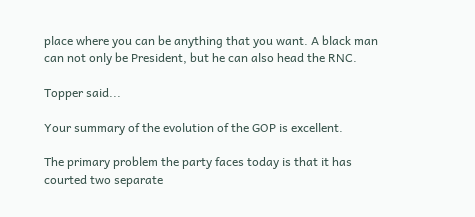place where you can be anything that you want. A black man can not only be President, but he can also head the RNC.

Topper said...

Your summary of the evolution of the GOP is excellent.

The primary problem the party faces today is that it has courted two separate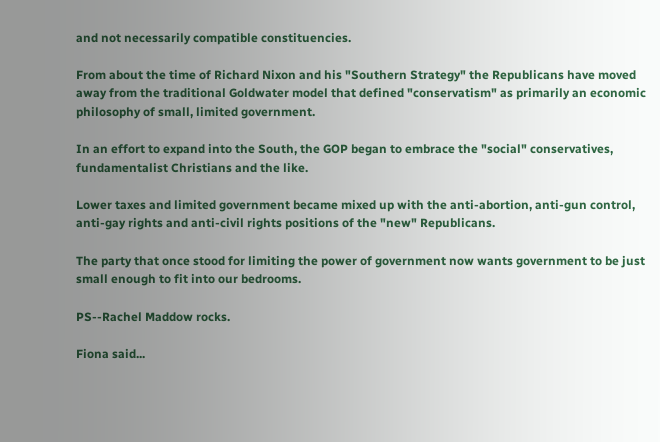and not necessarily compatible constituencies.

From about the time of Richard Nixon and his "Southern Strategy" the Republicans have moved away from the traditional Goldwater model that defined "conservatism" as primarily an economic philosophy of small, limited government.

In an effort to expand into the South, the GOP began to embrace the "social" conservatives, fundamentalist Christians and the like.

Lower taxes and limited government became mixed up with the anti-abortion, anti-gun control, anti-gay rights and anti-civil rights positions of the "new" Republicans.

The party that once stood for limiting the power of government now wants government to be just small enough to fit into our bedrooms.

PS--Rachel Maddow rocks.

Fiona said...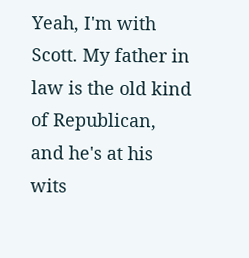Yeah, I'm with Scott. My father in law is the old kind of Republican, and he's at his wits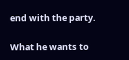end with the party.

What he wants to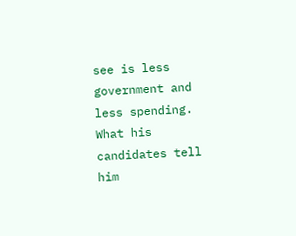see is less government and less spending. What his candidates tell him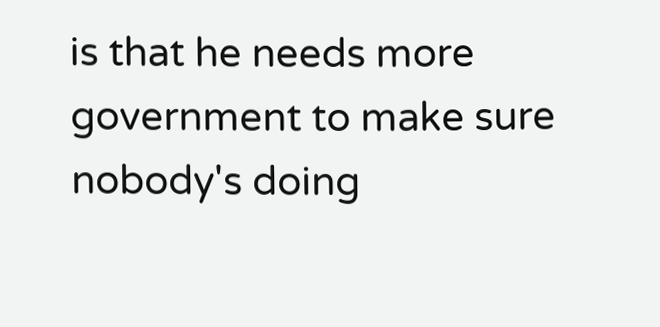is that he needs more government to make sure nobody's doing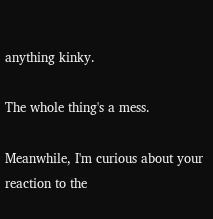anything kinky.

The whole thing's a mess.

Meanwhile, I'm curious about your reaction to the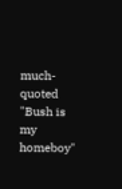much-quoted "Bush is my homeboy"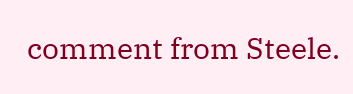comment from Steele.